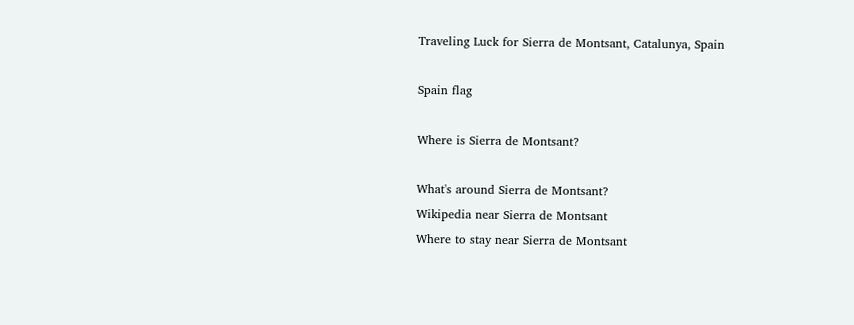Traveling Luck for Sierra de Montsant, Catalunya, Spain

Spain flag

Where is Sierra de Montsant?

What's around Sierra de Montsant?
Wikipedia near Sierra de Montsant
Where to stay near Sierra de Montsant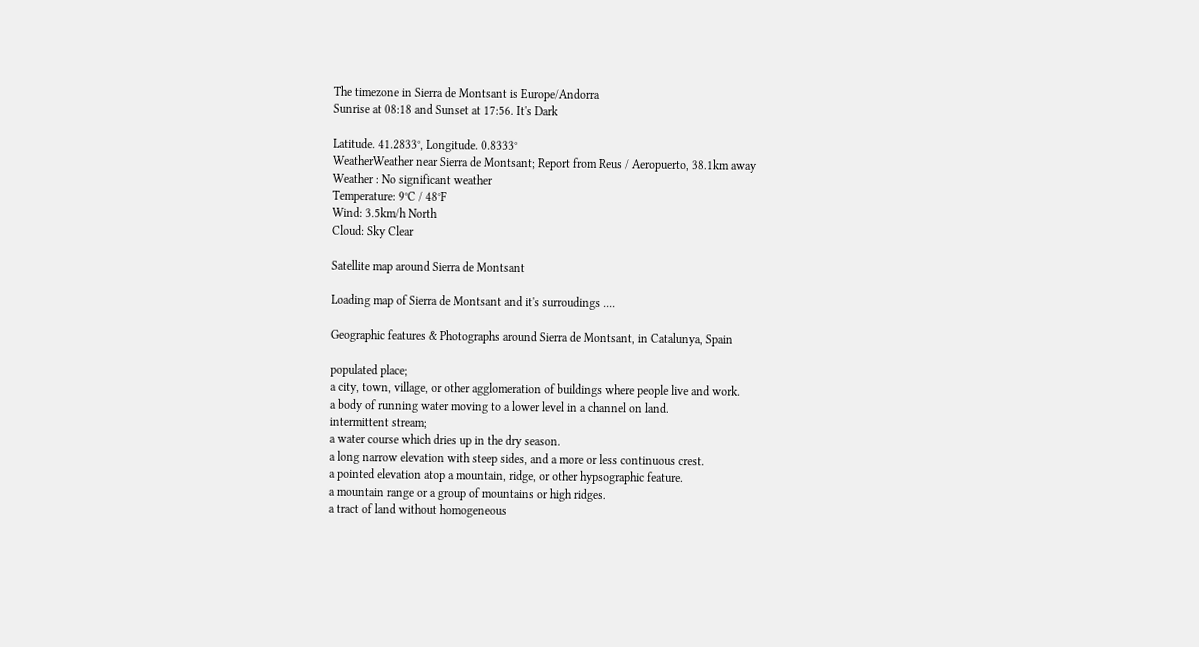The timezone in Sierra de Montsant is Europe/Andorra
Sunrise at 08:18 and Sunset at 17:56. It's Dark

Latitude. 41.2833°, Longitude. 0.8333°
WeatherWeather near Sierra de Montsant; Report from Reus / Aeropuerto, 38.1km away
Weather : No significant weather
Temperature: 9°C / 48°F
Wind: 3.5km/h North
Cloud: Sky Clear

Satellite map around Sierra de Montsant

Loading map of Sierra de Montsant and it's surroudings ....

Geographic features & Photographs around Sierra de Montsant, in Catalunya, Spain

populated place;
a city, town, village, or other agglomeration of buildings where people live and work.
a body of running water moving to a lower level in a channel on land.
intermittent stream;
a water course which dries up in the dry season.
a long narrow elevation with steep sides, and a more or less continuous crest.
a pointed elevation atop a mountain, ridge, or other hypsographic feature.
a mountain range or a group of mountains or high ridges.
a tract of land without homogeneous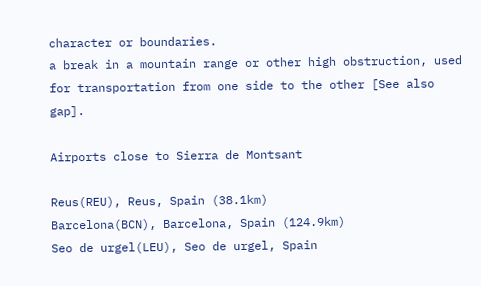character or boundaries.
a break in a mountain range or other high obstruction, used for transportation from one side to the other [See also gap].

Airports close to Sierra de Montsant

Reus(REU), Reus, Spain (38.1km)
Barcelona(BCN), Barcelona, Spain (124.9km)
Seo de urgel(LEU), Seo de urgel, Spain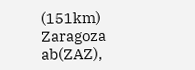(151km)
Zaragoza ab(ZAZ),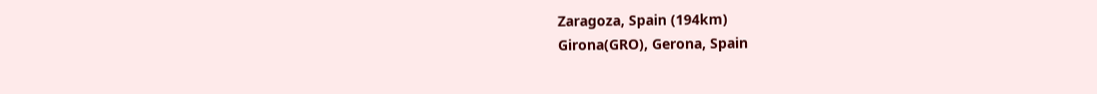Zaragoza, Spain (194km)
Girona(GRO), Gerona, Spain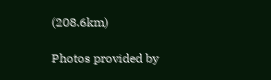(208.6km)

Photos provided by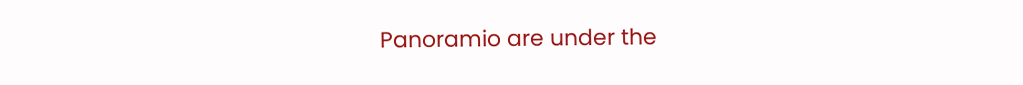Panoramio are under the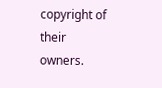copyright of their owners.